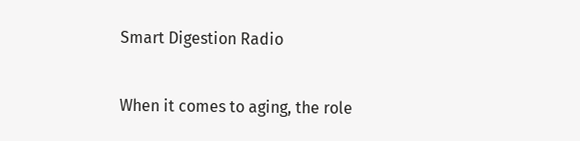Smart Digestion Radio

When it comes to aging, the role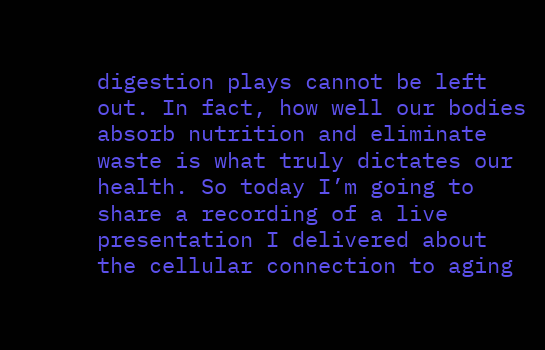digestion plays cannot be left out. In fact, how well our bodies absorb nutrition and eliminate waste is what truly dictates our health. So today I’m going to share a recording of a live presentation I delivered about the cellular connection to aging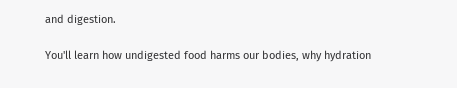and digestion.

You'll learn how undigested food harms our bodies, why hydration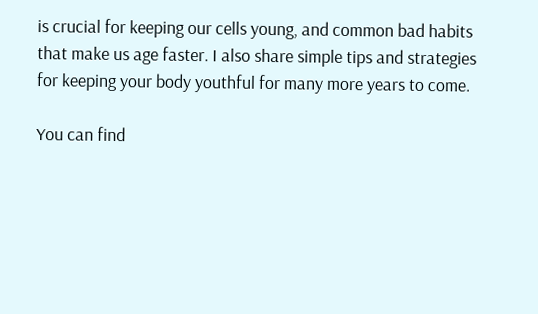is crucial for keeping our cells young, and common bad habits that make us age faster. I also share simple tips and strategies for keeping your body youthful for many more years to come.

You can find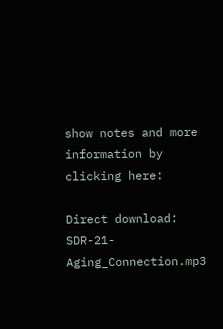show notes and more information by clicking here:

Direct download: SDR-21-Aging_Connection.mp3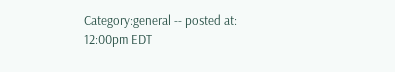Category:general -- posted at: 12:00pm EDT